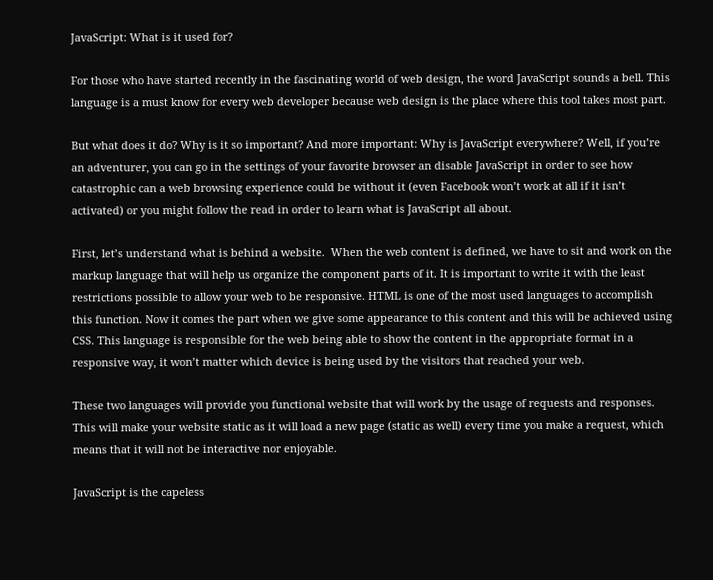JavaScript: What is it used for?

For those who have started recently in the fascinating world of web design, the word JavaScript sounds a bell. This language is a must know for every web developer because web design is the place where this tool takes most part.

But what does it do? Why is it so important? And more important: Why is JavaScript everywhere? Well, if you’re an adventurer, you can go in the settings of your favorite browser an disable JavaScript in order to see how catastrophic can a web browsing experience could be without it (even Facebook won’t work at all if it isn’t activated) or you might follow the read in order to learn what is JavaScript all about.

First, let’s understand what is behind a website.  When the web content is defined, we have to sit and work on the markup language that will help us organize the component parts of it. It is important to write it with the least restrictions possible to allow your web to be responsive. HTML is one of the most used languages to accomplish this function. Now it comes the part when we give some appearance to this content and this will be achieved using CSS. This language is responsible for the web being able to show the content in the appropriate format in a responsive way, it won’t matter which device is being used by the visitors that reached your web.

These two languages will provide you functional website that will work by the usage of requests and responses. This will make your website static as it will load a new page (static as well) every time you make a request, which means that it will not be interactive nor enjoyable.

JavaScript is the capeless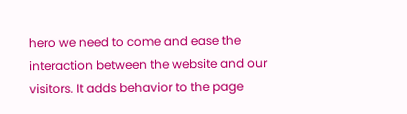hero we need to come and ease the interaction between the website and our visitors. It adds behavior to the page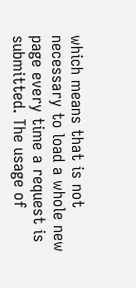which means that is not necessary to load a whole new page every time a request is submitted. The usage of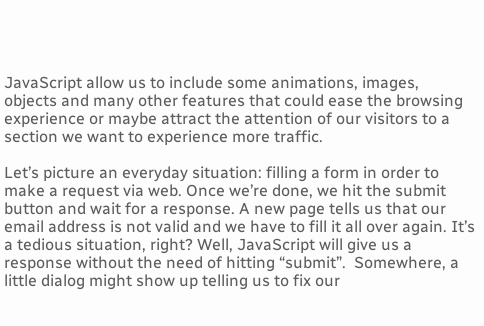JavaScript allow us to include some animations, images, objects and many other features that could ease the browsing experience or maybe attract the attention of our visitors to a section we want to experience more traffic.

Let’s picture an everyday situation: filling a form in order to make a request via web. Once we’re done, we hit the submit button and wait for a response. A new page tells us that our email address is not valid and we have to fill it all over again. It’s a tedious situation, right? Well, JavaScript will give us a response without the need of hitting “submit”.  Somewhere, a little dialog might show up telling us to fix our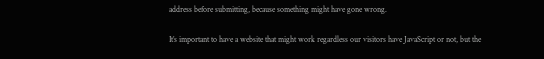address before submitting, because something might have gone wrong.

It’s important to have a website that might work regardless our visitors have JavaScript or not, but the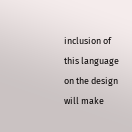inclusion of this language on the design will make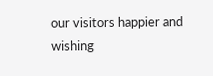our visitors happier and wishing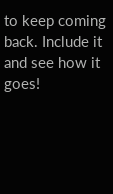to keep coming back. Include it and see how it goes!